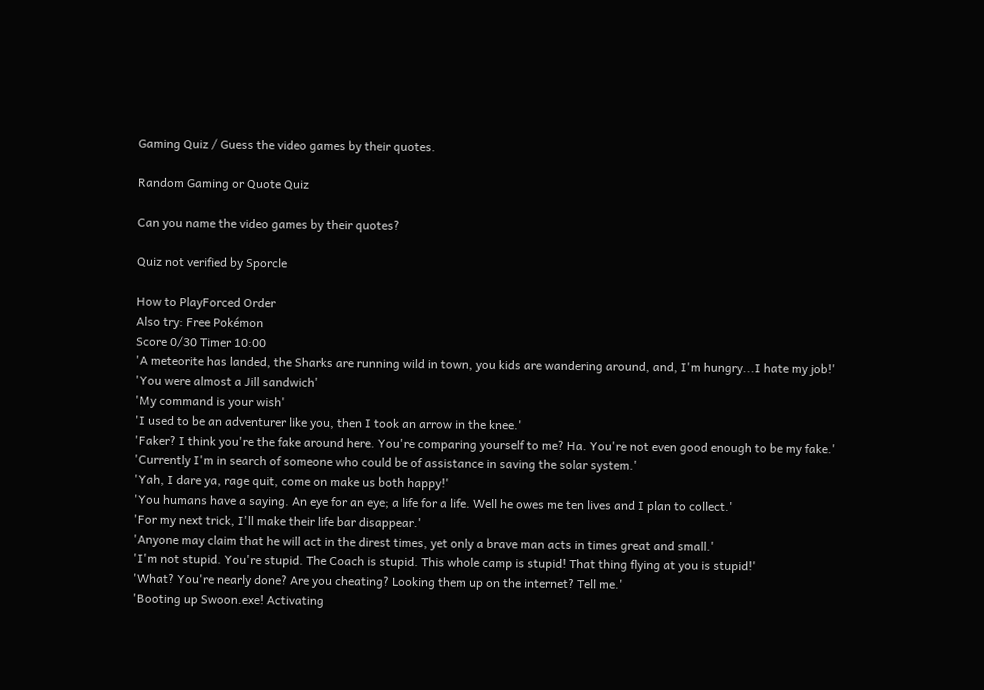Gaming Quiz / Guess the video games by their quotes.

Random Gaming or Quote Quiz

Can you name the video games by their quotes?

Quiz not verified by Sporcle

How to PlayForced Order
Also try: Free Pokémon
Score 0/30 Timer 10:00
'A meteorite has landed, the Sharks are running wild in town, you kids are wandering around, and, I'm hungry...I hate my job!'
'You were almost a Jill sandwich'
'My command is your wish'
'I used to be an adventurer like you, then I took an arrow in the knee.'
'Faker? I think you're the fake around here. You're comparing yourself to me? Ha. You're not even good enough to be my fake.'
'Currently I'm in search of someone who could be of assistance in saving the solar system.'
'Yah, I dare ya, rage quit, come on make us both happy!'
'You humans have a saying. An eye for an eye; a life for a life. Well he owes me ten lives and I plan to collect.'
'For my next trick, I'll make their life bar disappear.'
'Anyone may claim that he will act in the direst times, yet only a brave man acts in times great and small.'
'I'm not stupid. You're stupid. The Coach is stupid. This whole camp is stupid! That thing flying at you is stupid!'
'What? You're nearly done? Are you cheating? Looking them up on the internet? Tell me.'
'Booting up Swoon.exe! Activating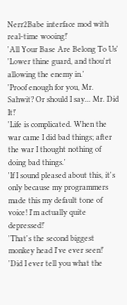Nerr2Babe interface mod with real-time wooing!'
'All Your Base Are Belong To Us'
'Lower thine guard, and thou'rt allowing the enemy in.'
'Proof enough for you, Mr. Sahwit? Or should I say... Mr. Did It!'
'Life is complicated. When the war came I did bad things; after the war I thought nothing of doing bad things.'
'If I sound pleased about this, it's only because my programmers made this my default tone of voice! I'm actually quite depressed!'
'That's the second biggest monkey head I've ever seen!'
'Did I ever tell you what the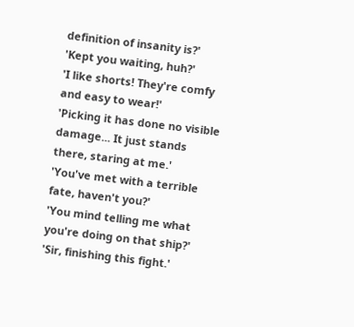definition of insanity is?'
'Kept you waiting, huh?'
'I like shorts! They're comfy and easy to wear!'
'Picking it has done no visible damage... It just stands there, staring at me.'
'You've met with a terrible fate, haven't you?'
'You mind telling me what you're doing on that ship?' 'Sir, finishing this fight.'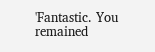'Fantastic. You remained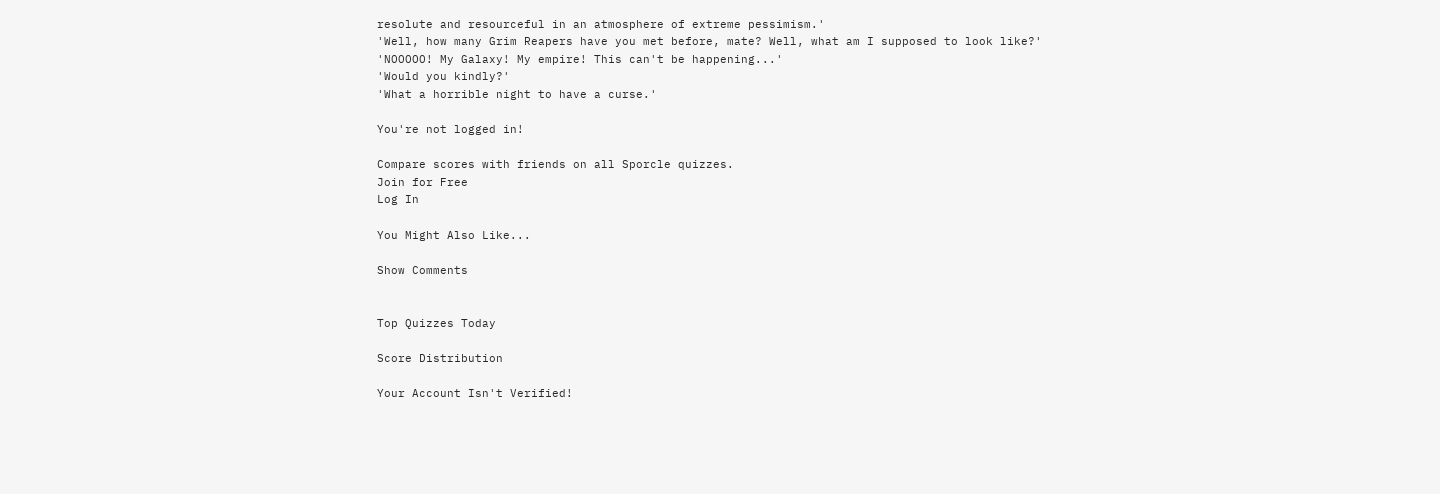resolute and resourceful in an atmosphere of extreme pessimism.'
'Well, how many Grim Reapers have you met before, mate? Well, what am I supposed to look like?'
'NOOOOO! My Galaxy! My empire! This can't be happening...'
'Would you kindly?'
'What a horrible night to have a curse.'

You're not logged in!

Compare scores with friends on all Sporcle quizzes.
Join for Free
Log In

You Might Also Like...

Show Comments


Top Quizzes Today

Score Distribution

Your Account Isn't Verified!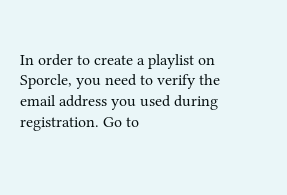In order to create a playlist on Sporcle, you need to verify the email address you used during registration. Go to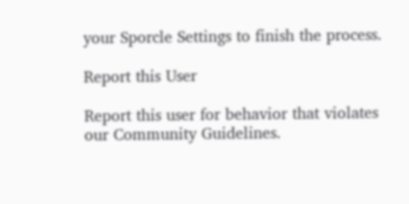your Sporcle Settings to finish the process.

Report this User

Report this user for behavior that violates our Community Guidelines.